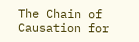The Chain of Causation for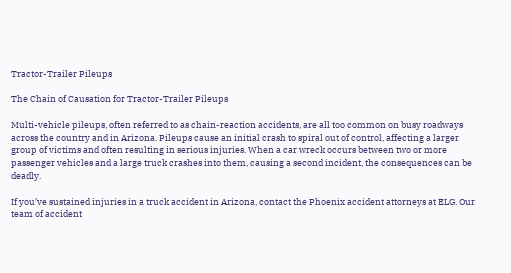Tractor-Trailer Pileups

The Chain of Causation for Tractor-Trailer Pileups

Multi-vehicle pileups, often referred to as chain-reaction accidents, are all too common on busy roadways across the country and in Arizona. Pileups cause an initial crash to spiral out of control, affecting a larger group of victims and often resulting in serious injuries. When a car wreck occurs between two or more passenger vehicles and a large truck crashes into them, causing a second incident, the consequences can be deadly.

If you’ve sustained injuries in a truck accident in Arizona, contact the Phoenix accident attorneys at ELG. Our team of accident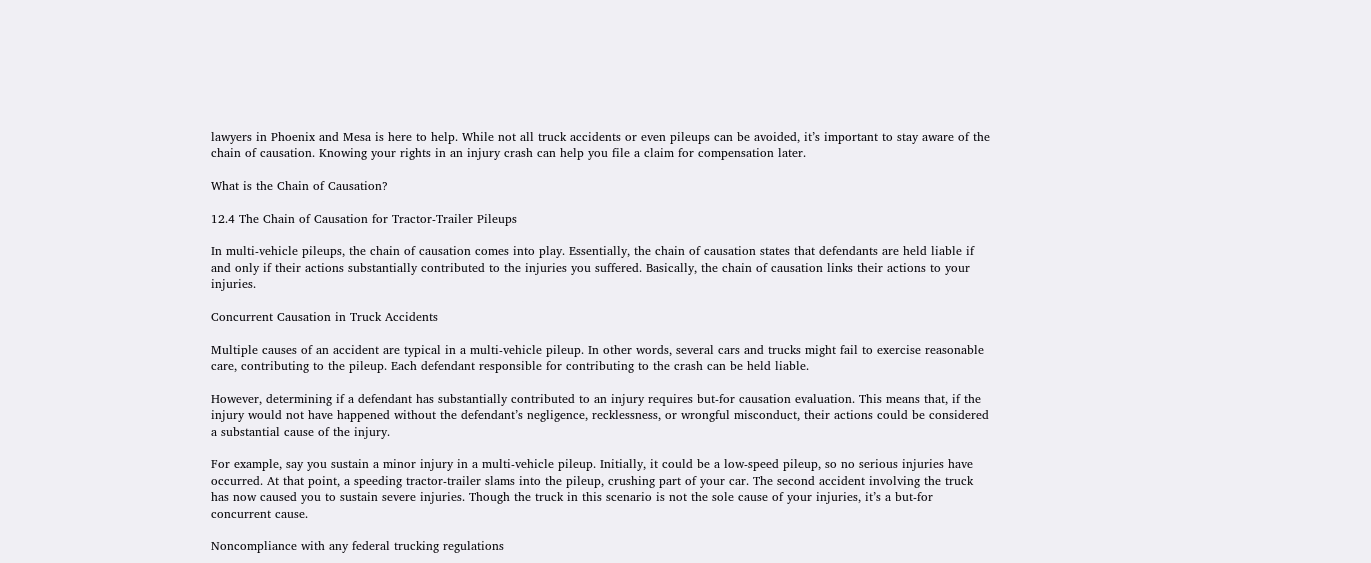lawyers in Phoenix and Mesa is here to help. While not all truck accidents or even pileups can be avoided, it’s important to stay aware of the chain of causation. Knowing your rights in an injury crash can help you file a claim for compensation later.

What is the Chain of Causation?

12.4 The Chain of Causation for Tractor-Trailer Pileups

In multi-vehicle pileups, the chain of causation comes into play. Essentially, the chain of causation states that defendants are held liable if and only if their actions substantially contributed to the injuries you suffered. Basically, the chain of causation links their actions to your injuries.

Concurrent Causation in Truck Accidents

Multiple causes of an accident are typical in a multi-vehicle pileup. In other words, several cars and trucks might fail to exercise reasonable care, contributing to the pileup. Each defendant responsible for contributing to the crash can be held liable.

However, determining if a defendant has substantially contributed to an injury requires but-for causation evaluation. This means that, if the injury would not have happened without the defendant’s negligence, recklessness, or wrongful misconduct, their actions could be considered a substantial cause of the injury.

For example, say you sustain a minor injury in a multi-vehicle pileup. Initially, it could be a low-speed pileup, so no serious injuries have occurred. At that point, a speeding tractor-trailer slams into the pileup, crushing part of your car. The second accident involving the truck has now caused you to sustain severe injuries. Though the truck in this scenario is not the sole cause of your injuries, it’s a but-for concurrent cause.

Noncompliance with any federal trucking regulations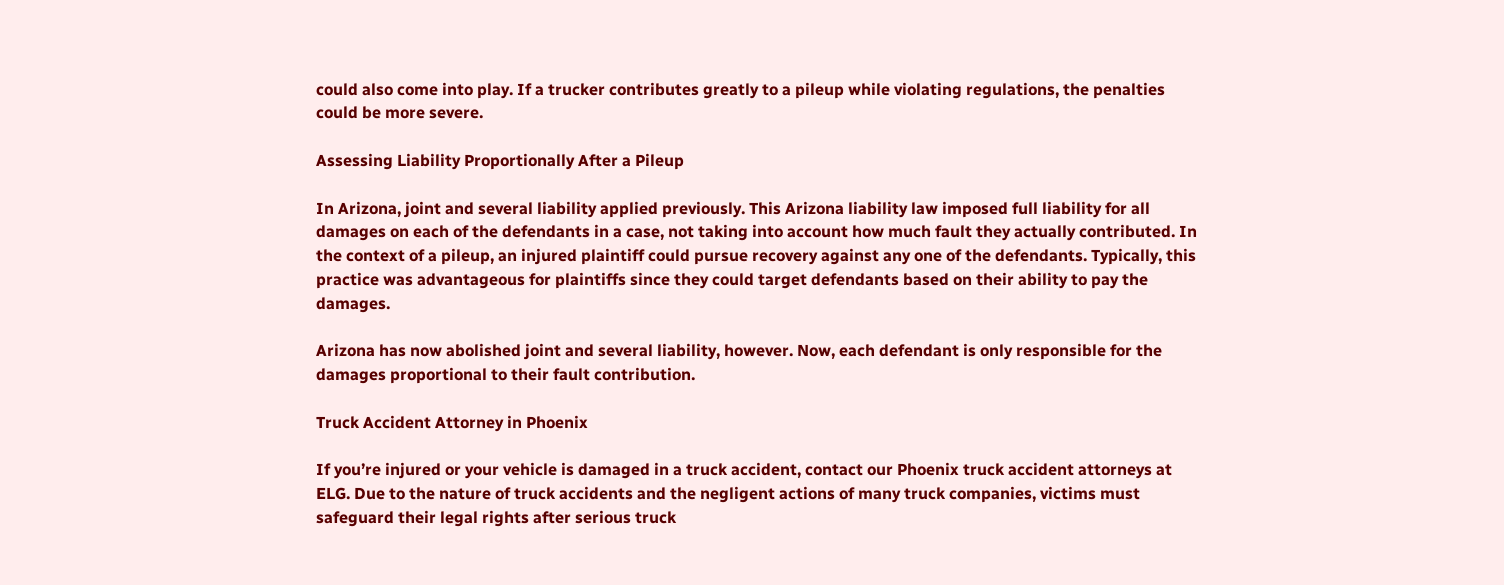could also come into play. If a trucker contributes greatly to a pileup while violating regulations, the penalties could be more severe.

Assessing Liability Proportionally After a Pileup

In Arizona, joint and several liability applied previously. This Arizona liability law imposed full liability for all damages on each of the defendants in a case, not taking into account how much fault they actually contributed. In the context of a pileup, an injured plaintiff could pursue recovery against any one of the defendants. Typically, this practice was advantageous for plaintiffs since they could target defendants based on their ability to pay the damages.

Arizona has now abolished joint and several liability, however. Now, each defendant is only responsible for the damages proportional to their fault contribution.

Truck Accident Attorney in Phoenix

If you’re injured or your vehicle is damaged in a truck accident, contact our Phoenix truck accident attorneys at ELG. Due to the nature of truck accidents and the negligent actions of many truck companies, victims must safeguard their legal rights after serious truck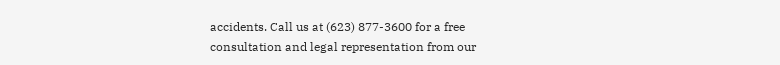accidents. Call us at (623) 877-3600 for a free consultation and legal representation from our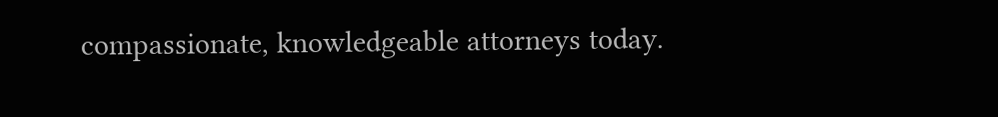compassionate, knowledgeable attorneys today.